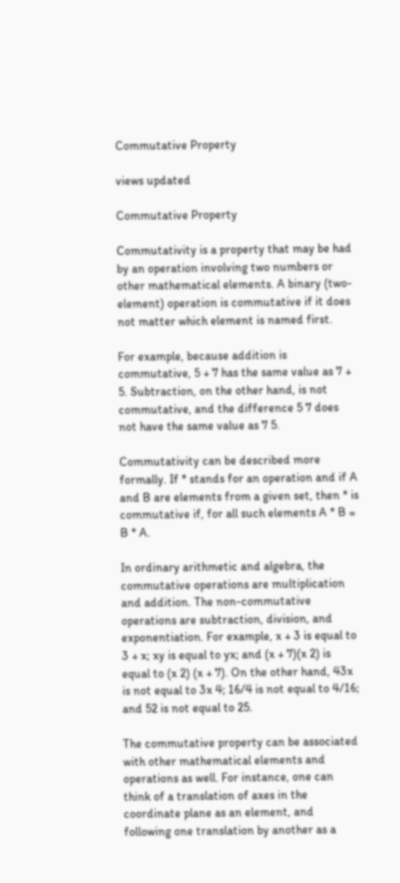Commutative Property

views updated

Commutative Property

Commutativity is a property that may be had by an operation involving two numbers or other mathematical elements. A binary (two-element) operation is commutative if it does not matter which element is named first.

For example, because addition is commutative, 5 + 7 has the same value as 7 + 5. Subtraction, on the other hand, is not commutative, and the difference 5 7 does not have the same value as 7 5.

Commutativity can be described more formally. If * stands for an operation and if A and B are elements from a given set, then * is commutative if, for all such elements A * B = B * A.

In ordinary arithmetic and algebra, the commutative operations are multiplication and addition. The non-commutative operations are subtraction, division, and exponentiation. For example, x + 3 is equal to 3 + x; xy is equal to yx; and (x + 7)(x 2) is equal to (x 2) (x + 7). On the other hand, 43x is not equal to 3x 4; 16/4 is not equal to 4/16; and 52 is not equal to 25.

The commutative property can be associated with other mathematical elements and operations as well. For instance, one can think of a translation of axes in the coordinate plane as an element, and following one translation by another as a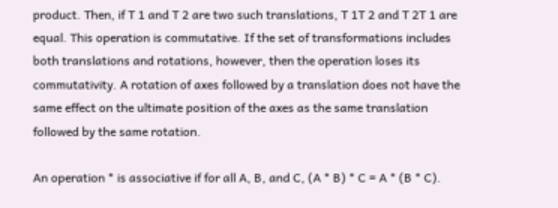product. Then, if T 1 and T 2 are two such translations, T 1T 2 and T 2T 1 are equal. This operation is commutative. If the set of transformations includes both translations and rotations, however, then the operation loses its commutativity. A rotation of axes followed by a translation does not have the same effect on the ultimate position of the axes as the same translation followed by the same rotation.

An operation * is associative if for all A, B, and C, (A * B) * C = A * (B * C).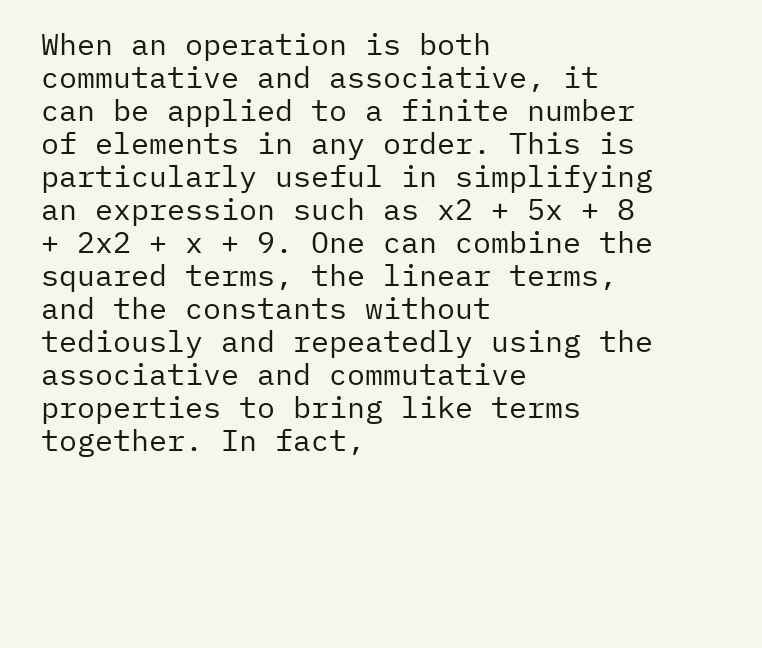When an operation is both commutative and associative, it can be applied to a finite number of elements in any order. This is particularly useful in simplifying an expression such as x2 + 5x + 8 + 2x2 + x + 9. One can combine the squared terms, the linear terms, and the constants without tediously and repeatedly using the associative and commutative properties to bring like terms together. In fact,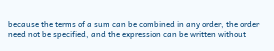because the terms of a sum can be combined in any order, the order need not be specified, and the expression can be written without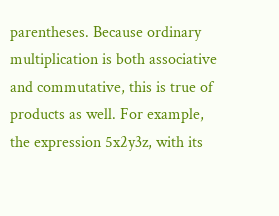parentheses. Because ordinary multiplication is both associative and commutative, this is true of products as well. For example, the expression 5x2y3z, with its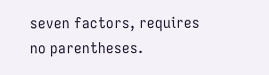seven factors, requires no parentheses.